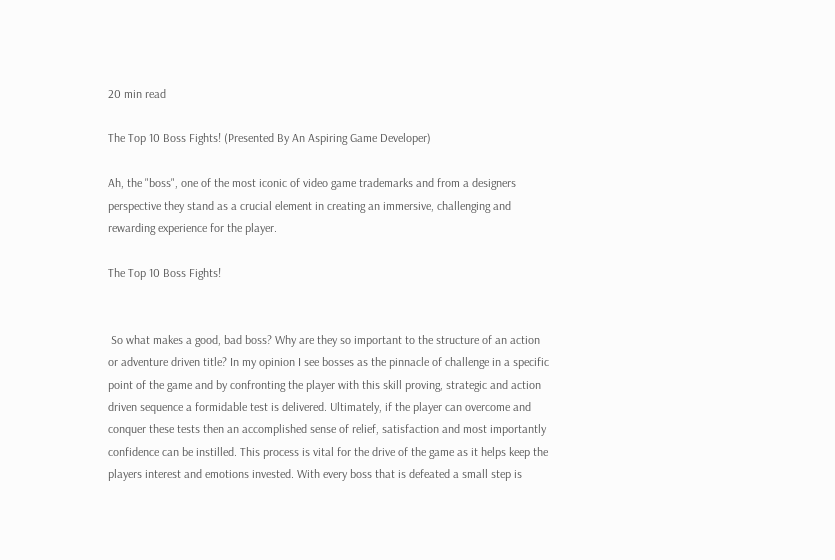20 min read

The Top 10 Boss Fights! (Presented By An Aspiring Game Developer)

Ah, the "boss", one of the most iconic of video game trademarks and from a designers perspective they stand as a crucial element in creating an immersive, challenging and rewarding experience for the player.

The Top 10 Boss Fights!


 So what makes a good, bad boss? Why are they so important to the structure of an action or adventure driven title? In my opinion I see bosses as the pinnacle of challenge in a specific point of the game and by confronting the player with this skill proving, strategic and action driven sequence a formidable test is delivered. Ultimately, if the player can overcome and conquer these tests then an accomplished sense of relief, satisfaction and most importantly confidence can be instilled. This process is vital for the drive of the game as it helps keep the players interest and emotions invested. With every boss that is defeated a small step is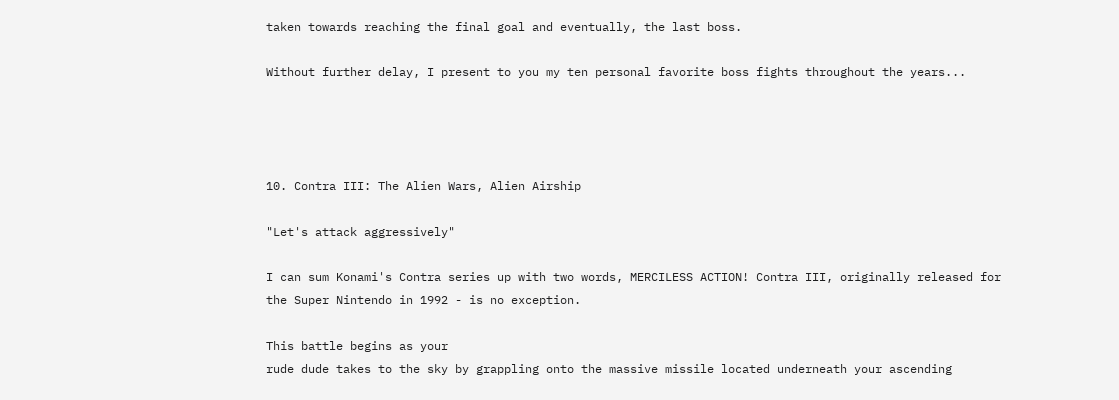taken towards reaching the final goal and eventually, the last boss.

Without further delay, I present to you my ten personal favorite boss fights throughout the years...




10. Contra III: The Alien Wars, Alien Airship

"Let's attack aggressively"

I can sum Konami's Contra series up with two words, MERCILESS ACTION! Contra III, originally released for the Super Nintendo in 1992 - is no exception.

This battle begins as your
rude dude takes to the sky by grappling onto the massive missile located underneath your ascending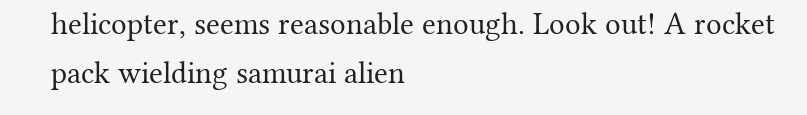helicopter, seems reasonable enough. Look out! A rocket pack wielding samurai alien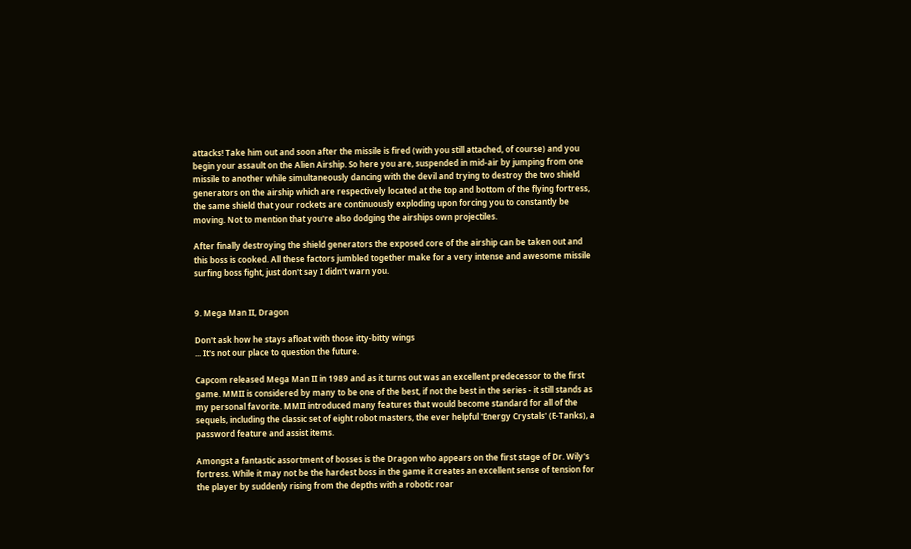attacks! Take him out and soon after the missile is fired (with you still attached, of course) and you begin your assault on the Alien Airship. So here you are, suspended in mid-air by jumping from one missile to another while simultaneously dancing with the devil and trying to destroy the two shield generators on the airship which are respectively located at the top and bottom of the flying fortress, the same shield that your rockets are continuously exploding upon forcing you to constantly be moving. Not to mention that you're also dodging the airships own projectiles.

After finally destroying the shield generators the exposed core of the airship can be taken out and this boss is cooked. All these factors jumbled together make for a very intense and awesome missile surfing boss fight, just don't say I didn't warn you.


9. Mega Man II, Dragon

Don't ask how he stays afloat with those itty-bitty wings
... It's not our place to question the future.

Capcom released Mega Man II in 1989 and as it turns out was an excellent predecessor to the first game. MMII is considered by many to be one of the best, if not the best in the series - it still stands as my personal favorite. MMII introduced many features that would become standard for all of the sequels, including the classic set of eight robot masters, the ever helpful 'Energy Crystals' (E-Tanks), a password feature and assist items.

Amongst a fantastic assortment of bosses is the Dragon who appears on the first stage of Dr. Wily's fortress. While it may not be the hardest boss in the game it creates an excellent sense of tension for the player by suddenly rising from the depths with a robotic roar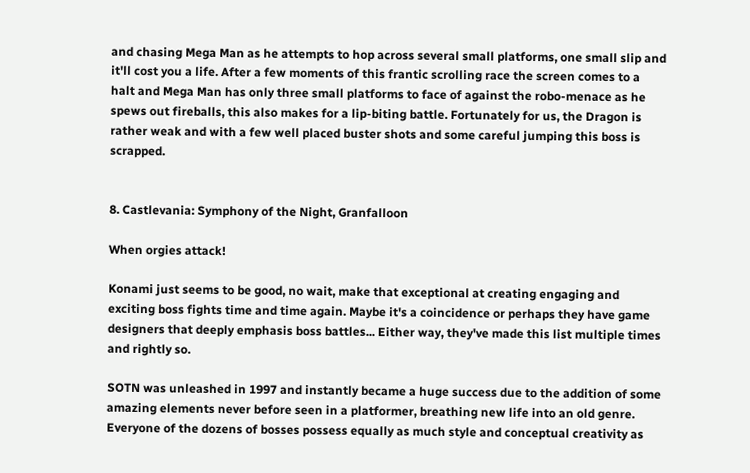and chasing Mega Man as he attempts to hop across several small platforms, one small slip and it'll cost you a life. After a few moments of this frantic scrolling race the screen comes to a halt and Mega Man has only three small platforms to face of against the robo-menace as he spews out fireballs, this also makes for a lip-biting battle. Fortunately for us, the Dragon is rather weak and with a few well placed buster shots and some careful jumping this boss is scrapped.


8. Castlevania: Symphony of the Night, Granfalloon

When orgies attack!

Konami just seems to be good, no wait, make that exceptional at creating engaging and exciting boss fights time and time again. Maybe it's a coincidence or perhaps they have game designers that deeply emphasis boss battles... Either way, they've made this list multiple times and rightly so.

SOTN was unleashed in 1997 and instantly became a huge success due to the addition of some amazing elements never before seen in a platformer, breathing new life into an old genre. Everyone of the dozens of bosses possess equally as much style and conceptual creativity as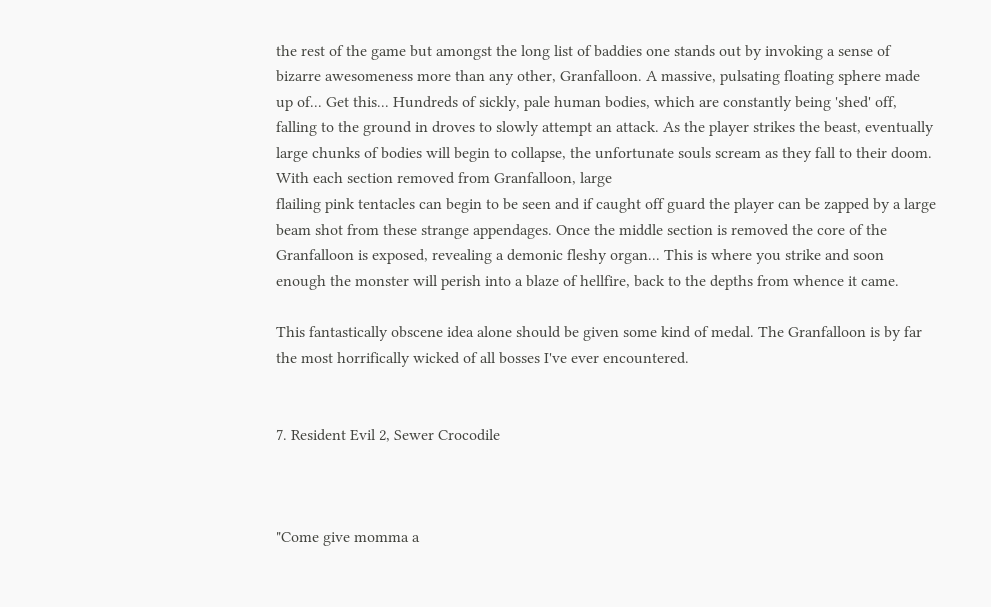the rest of the game but amongst the long list of baddies one stands out by invoking a sense of bizarre awesomeness more than any other, Granfalloon. A massive, pulsating floating sphere made up of... Get this... Hundreds of sickly, pale human bodies, which are constantly being 'shed' off, falling to the ground in droves to slowly attempt an attack. As the player strikes the beast, eventually large chunks of bodies will begin to collapse, the unfortunate souls scream as they fall to their doom. With each section removed from Granfalloon, large
flailing pink tentacles can begin to be seen and if caught off guard the player can be zapped by a large beam shot from these strange appendages. Once the middle section is removed the core of the Granfalloon is exposed, revealing a demonic fleshy organ... This is where you strike and soon enough the monster will perish into a blaze of hellfire, back to the depths from whence it came.

This fantastically obscene idea alone should be given some kind of medal. The Granfalloon is by far the most horrifically wicked of all bosses I've ever encountered.


7. Resident Evil 2, Sewer Crocodile



"Come give momma a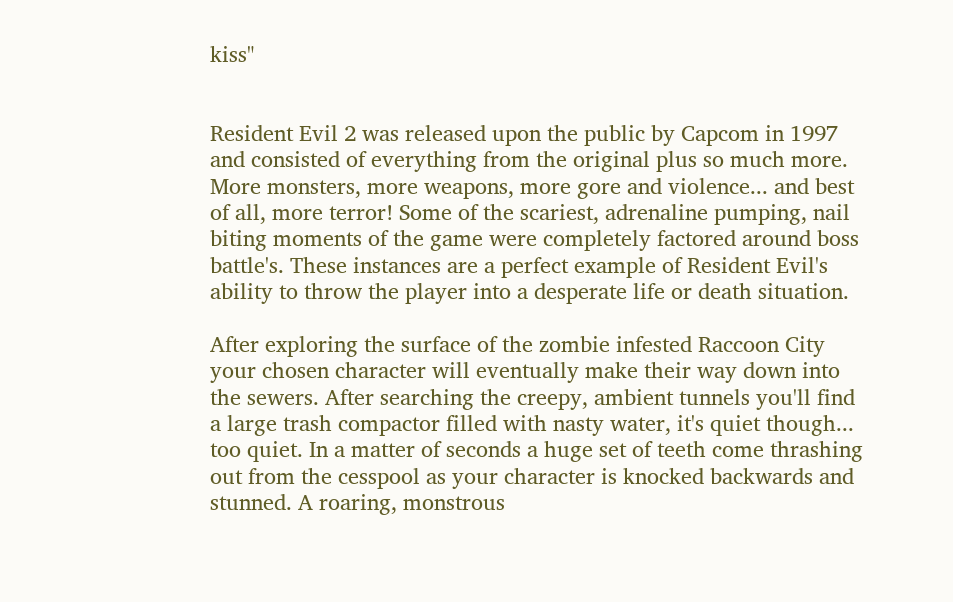kiss"


Resident Evil 2 was released upon the public by Capcom in 1997 and consisted of everything from the original plus so much more. More monsters, more weapons, more gore and violence... and best of all, more terror! Some of the scariest, adrenaline pumping, nail biting moments of the game were completely factored around boss battle's. These instances are a perfect example of Resident Evil's ability to throw the player into a desperate life or death situation.

After exploring the surface of the zombie infested Raccoon City your chosen character will eventually make their way down into the sewers. After searching the creepy, ambient tunnels you'll find a large trash compactor filled with nasty water, it's quiet though... too quiet. In a matter of seconds a huge set of teeth come thrashing out from the cesspool as your character is knocked backwards and stunned. A roaring, monstrous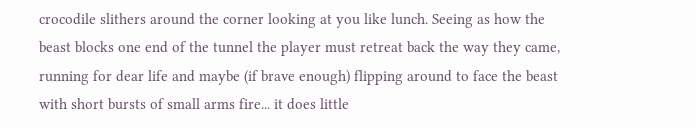crocodile slithers around the corner looking at you like lunch. Seeing as how the beast blocks one end of the tunnel the player must retreat back the way they came, running for dear life and maybe (if brave enough) flipping around to face the beast with short bursts of small arms fire... it does little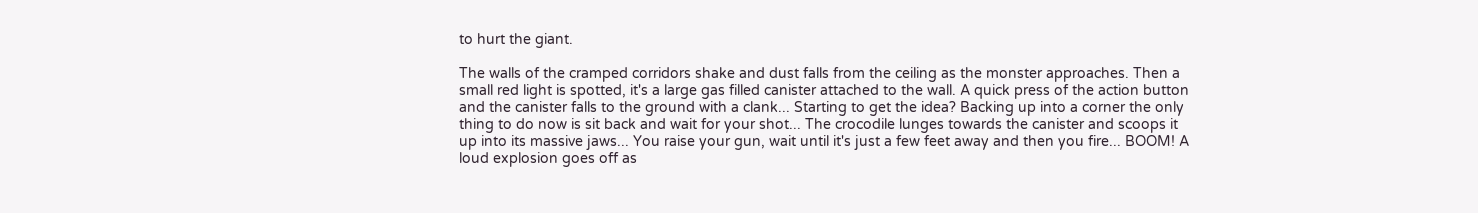to hurt the giant.

The walls of the cramped corridors shake and dust falls from the ceiling as the monster approaches. Then a small red light is spotted, it's a large gas filled canister attached to the wall. A quick press of the action button and the canister falls to the ground with a clank... Starting to get the idea? Backing up into a corner the only thing to do now is sit back and wait for your shot... The crocodile lunges towards the canister and scoops it up into its massive jaws... You raise your gun, wait until it's just a few feet away and then you fire... BOOM! A loud explosion goes off as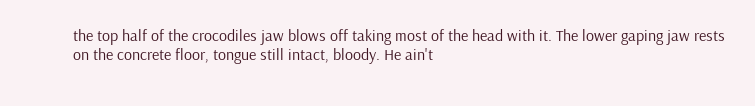the top half of the crocodiles jaw blows off taking most of the head with it. The lower gaping jaw rests on the concrete floor, tongue still intact, bloody. He ain't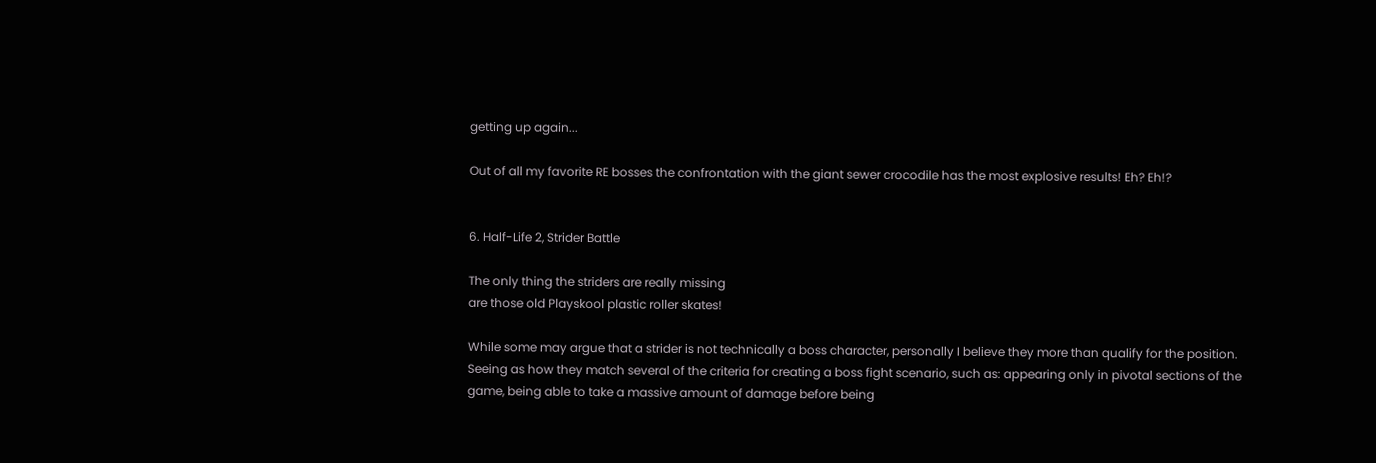getting up again...

Out of all my favorite RE bosses the confrontation with the giant sewer crocodile has the most explosive results! Eh? Eh!?


6. Half-Life 2, Strider Battle

The only thing the striders are really missing
are those old Playskool plastic roller skates!

While some may argue that a strider is not technically a boss character, personally I believe they more than qualify for the position. Seeing as how they match several of the criteria for creating a boss fight scenario, such as: appearing only in pivotal sections of the game, being able to take a massive amount of damage before being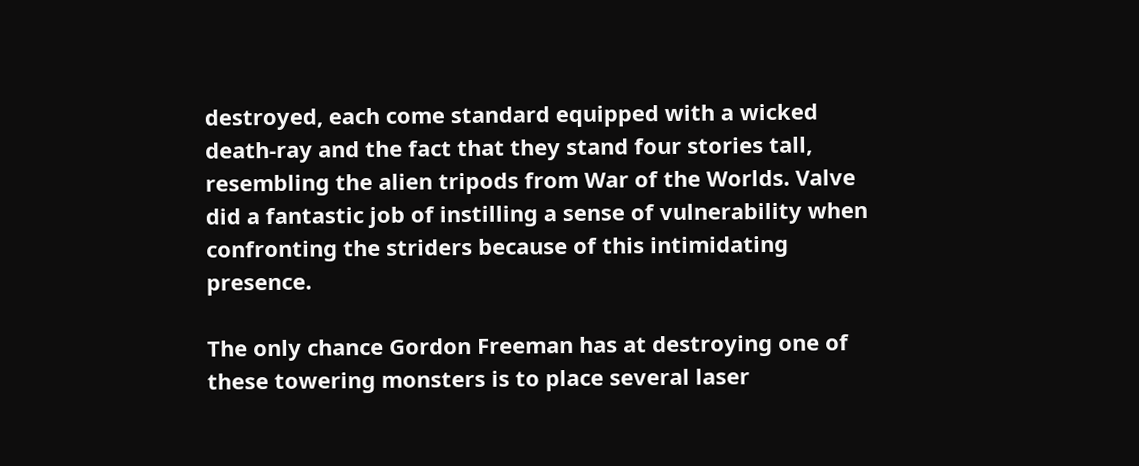destroyed, each come standard equipped with a wicked death-ray and the fact that they stand four stories tall, resembling the alien tripods from War of the Worlds. Valve did a fantastic job of instilling a sense of vulnerability when confronting the striders because of this intimidating presence.

The only chance Gordon Freeman has at destroying one of these towering monsters is to place several laser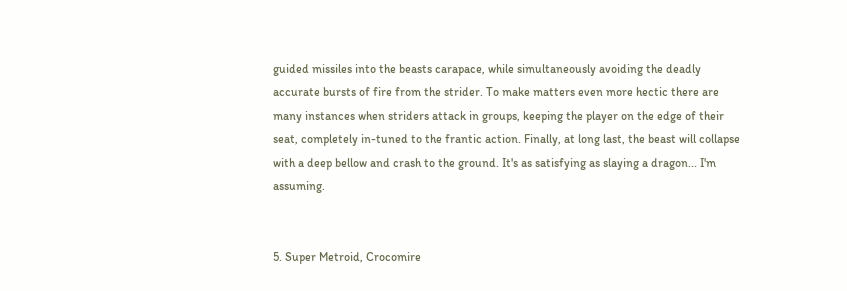guided missiles into the beasts carapace, while simultaneously avoiding the deadly accurate bursts of fire from the strider. To make matters even more hectic there are many instances when striders attack in groups, keeping the player on the edge of their seat, completely in-tuned to the frantic action. Finally, at long last, the beast will collapse with a deep bellow and crash to the ground. It's as satisfying as slaying a dragon... I'm assuming.


5. Super Metroid, Crocomire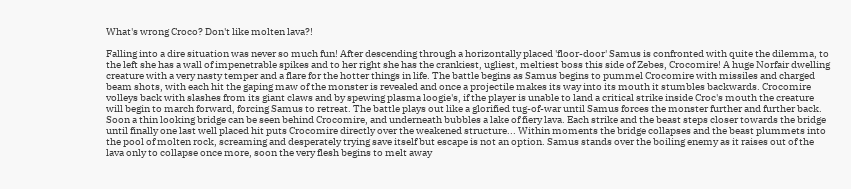What's wrong Croco? Don't like molten lava?!

Falling into a dire situation was never so much fun! After descending through a horizontally placed 'floor-door' Samus is confronted with quite the dilemma, to the left she has a wall of impenetrable spikes and to her right she has the crankiest, ugliest, meltiest boss this side of Zebes, Crocomire! A huge Norfair dwelling creature with a very nasty temper and a flare for the hotter things in life. The battle begins as Samus begins to pummel Crocomire with missiles and charged beam shots, with each hit the gaping maw of the monster is revealed and once a projectile makes its way into its mouth it stumbles backwards. Crocomire volleys back with slashes from its giant claws and by spewing plasma loogie's, if the player is unable to land a critical strike inside Croc's mouth the creature will begin to march forward, forcing Samus to retreat. The battle plays out like a glorified tug-of-war until Samus forces the monster further and further back. Soon a thin looking bridge can be seen behind Crocomire, and underneath bubbles a lake of fiery lava. Each strike and the beast steps closer towards the bridge until finally one last well placed hit puts Crocomire directly over the weakened structure... Within moments the bridge collapses and the beast plummets into the pool of molten rock, screaming and desperately trying save itself but escape is not an option. Samus stands over the boiling enemy as it raises out of the lava only to collapse once more, soon the very flesh begins to melt away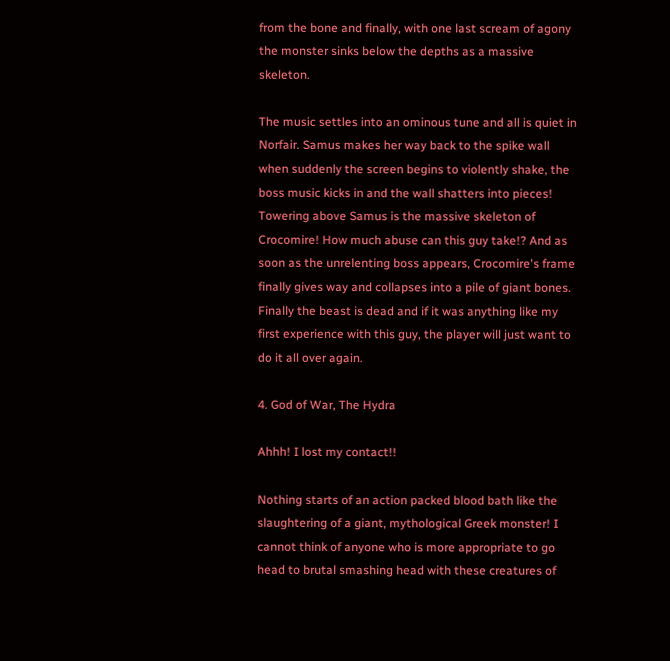from the bone and finally, with one last scream of agony the monster sinks below the depths as a massive skeleton.

The music settles into an ominous tune and all is quiet in Norfair. Samus makes her way back to the spike wall when suddenly the screen begins to violently shake, the boss music kicks in and the wall shatters into pieces! Towering above Samus is the massive skeleton of Crocomire! How much abuse can this guy take!? And as soon as the unrelenting boss appears, Crocomire's frame finally gives way and collapses into a pile of giant bones. Finally the beast is dead and if it was anything like my first experience with this guy, the player will just want to do it all over again.

4. God of War, The Hydra

Ahhh! I lost my contact!!

Nothing starts of an action packed blood bath like the slaughtering of a giant, mythological Greek monster! I cannot think of anyone who is more appropriate to go head to brutal smashing head with these creatures of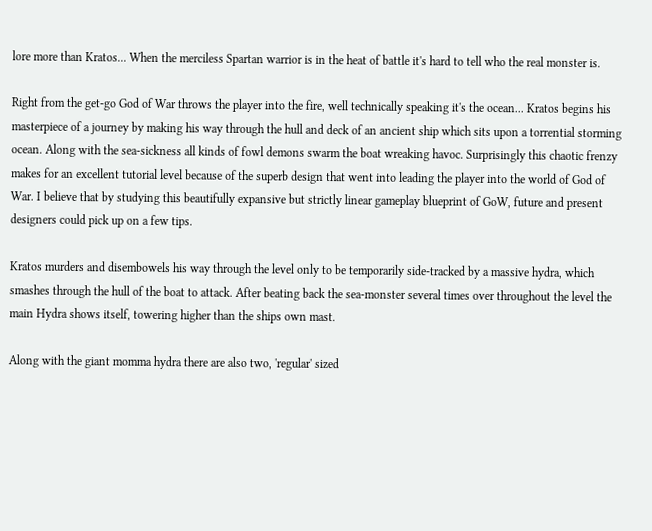lore more than Kratos... When the merciless Spartan warrior is in the heat of battle it's hard to tell who the real monster is.

Right from the get-go God of War throws the player into the fire, well technically speaking it's the ocean... Kratos begins his masterpiece of a journey by making his way through the hull and deck of an ancient ship which sits upon a torrential storming ocean. Along with the sea-sickness all kinds of fowl demons swarm the boat wreaking havoc. Surprisingly this chaotic frenzy makes for an excellent tutorial level because of the superb design that went into leading the player into the world of God of War. I believe that by studying this beautifully expansive but strictly linear gameplay blueprint of GoW, future and present designers could pick up on a few tips.

Kratos murders and disembowels his way through the level only to be temporarily side-tracked by a massive hydra, which smashes through the hull of the boat to attack. After beating back the sea-monster several times over throughout the level the main Hydra shows itself, towering higher than the ships own mast.

Along with the giant momma hydra there are also two, 'regular' sized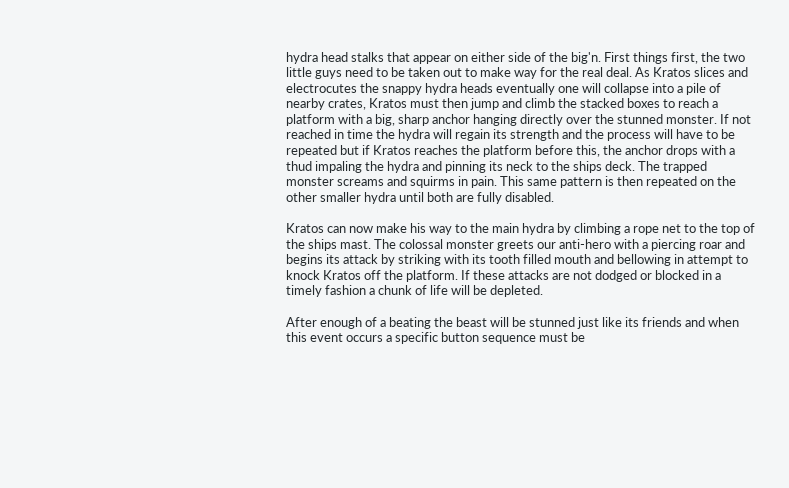hydra head stalks that appear on either side of the big'n. First things first, the two little guys need to be taken out to make way for the real deal. As Kratos slices and electrocutes the snappy hydra heads eventually one will collapse into a pile of nearby crates, Kratos must then jump and climb the stacked boxes to reach a platform with a big, sharp anchor hanging directly over the stunned monster. If not reached in time the hydra will regain its strength and the process will have to be repeated but if Kratos reaches the platform before this, the anchor drops with a thud impaling the hydra and pinning its neck to the ships deck. The trapped monster screams and squirms in pain. This same pattern is then repeated on the other smaller hydra until both are fully disabled.

Kratos can now make his way to the main hydra by climbing a rope net to the top of the ships mast. The colossal monster greets our anti-hero with a piercing roar and begins its attack by striking with its tooth filled mouth and bellowing in attempt to knock Kratos off the platform. If these attacks are not dodged or blocked in a timely fashion a chunk of life will be depleted.

After enough of a beating the beast will be stunned just like its friends and when this event occurs a specific button sequence must be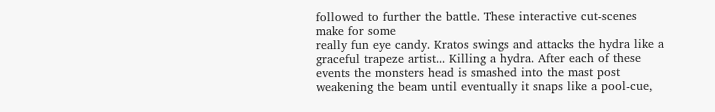followed to further the battle. These interactive cut-scenes make for some
really fun eye candy. Kratos swings and attacks the hydra like a graceful trapeze artist... Killing a hydra. After each of these events the monsters head is smashed into the mast post weakening the beam until eventually it snaps like a pool-cue,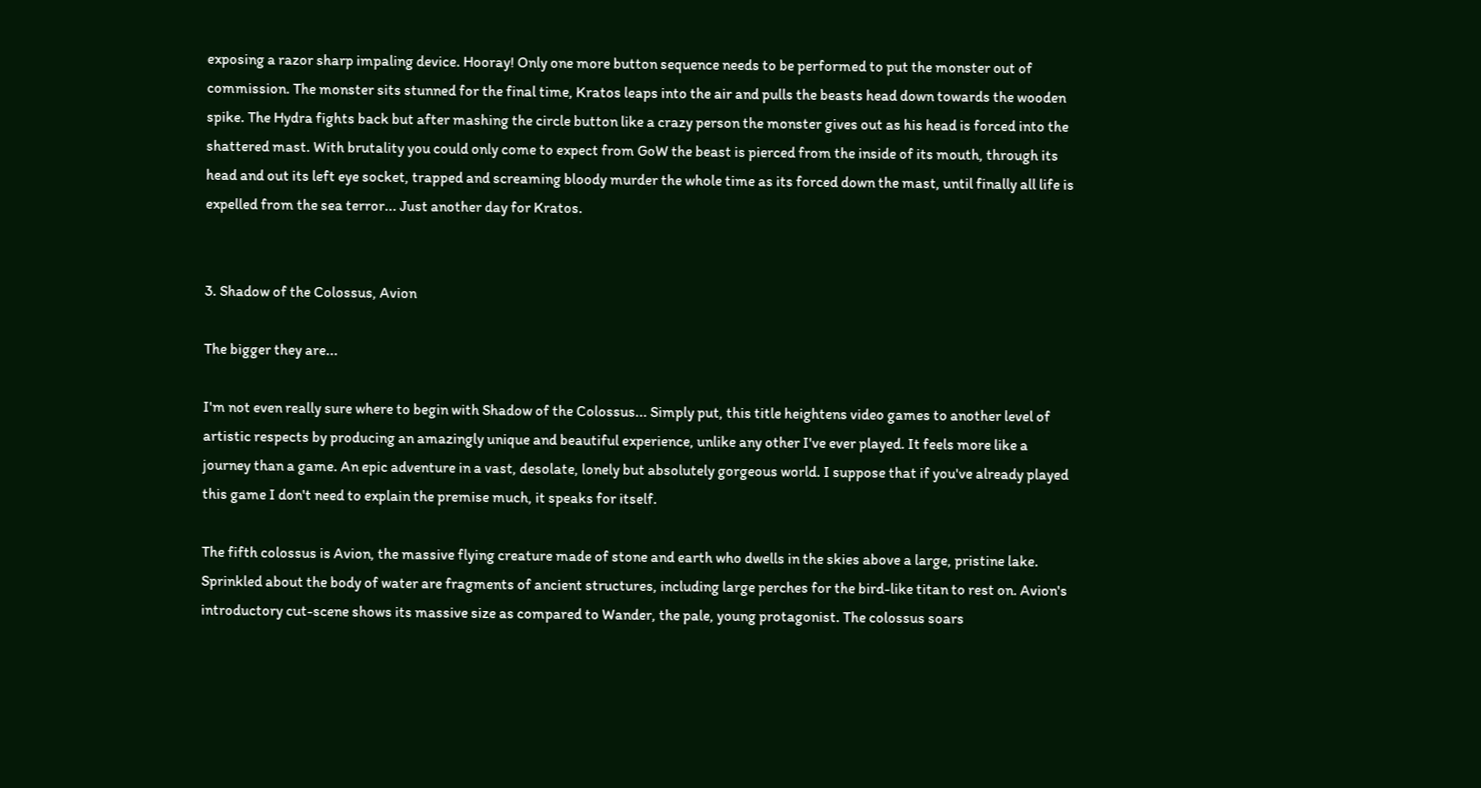exposing a razor sharp impaling device. Hooray! Only one more button sequence needs to be performed to put the monster out of commission. The monster sits stunned for the final time, Kratos leaps into the air and pulls the beasts head down towards the wooden spike. The Hydra fights back but after mashing the circle button like a crazy person the monster gives out as his head is forced into the shattered mast. With brutality you could only come to expect from GoW the beast is pierced from the inside of its mouth, through its head and out its left eye socket, trapped and screaming bloody murder the whole time as its forced down the mast, until finally all life is expelled from the sea terror... Just another day for Kratos.


3. Shadow of the Colossus, Avion

The bigger they are...

I'm not even really sure where to begin with Shadow of the Colossus... Simply put, this title heightens video games to another level of artistic respects by producing an amazingly unique and beautiful experience, unlike any other I've ever played. It feels more like a journey than a game. An epic adventure in a vast, desolate, lonely but absolutely gorgeous world. I suppose that if you've already played this game I don't need to explain the premise much, it speaks for itself.

The fifth colossus is Avion, the massive flying creature made of stone and earth who dwells in the skies above a large, pristine lake. Sprinkled about the body of water are fragments of ancient structures, including large perches for the bird-like titan to rest on. Avion's introductory cut-scene shows its massive size as compared to Wander, the pale, young protagonist. The colossus soars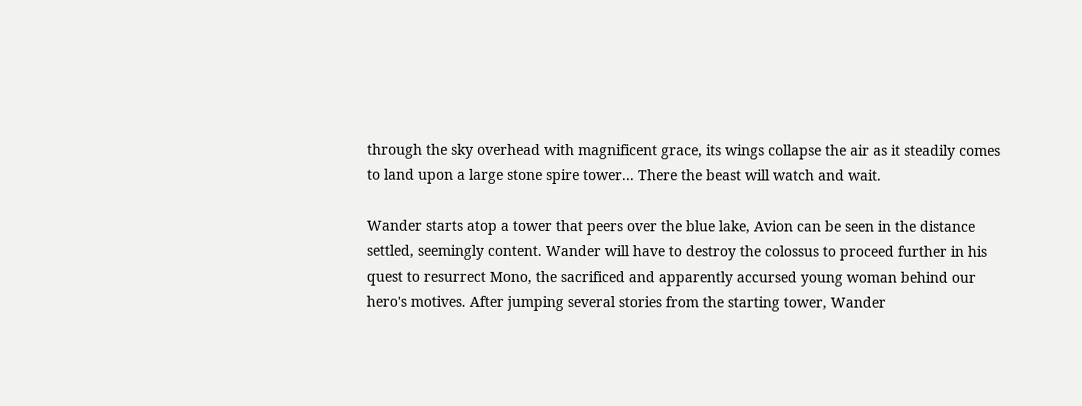through the sky overhead with magnificent grace, its wings collapse the air as it steadily comes to land upon a large stone spire tower... There the beast will watch and wait.

Wander starts atop a tower that peers over the blue lake, Avion can be seen in the distance settled, seemingly content. Wander will have to destroy the colossus to proceed further in his quest to resurrect Mono, the sacrificed and apparently accursed young woman behind our hero's motives. After jumping several stories from the starting tower, Wander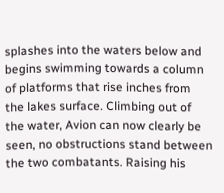splashes into the waters below and begins swimming towards a column of platforms that rise inches from the lakes surface. Climbing out of the water, Avion can now clearly be seen, no obstructions stand between the two combatants. Raising his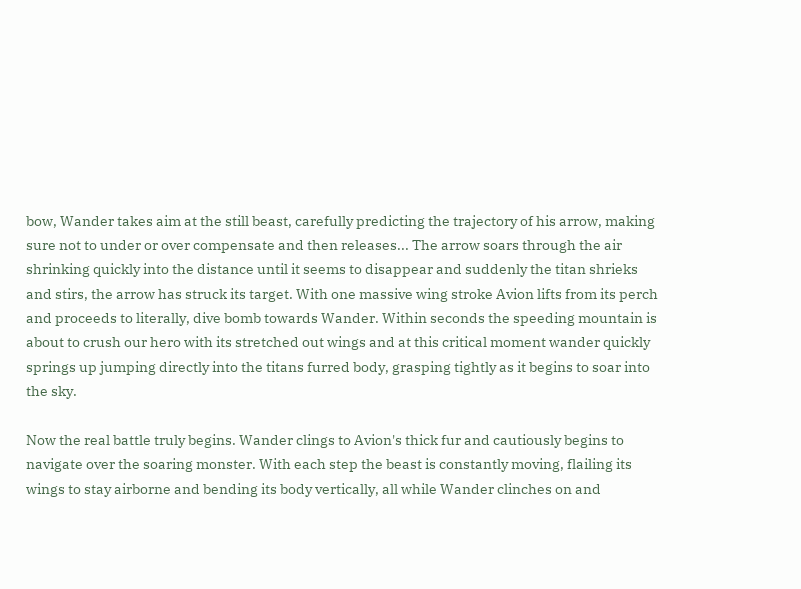bow, Wander takes aim at the still beast, carefully predicting the trajectory of his arrow, making sure not to under or over compensate and then releases... The arrow soars through the air shrinking quickly into the distance until it seems to disappear and suddenly the titan shrieks and stirs, the arrow has struck its target. With one massive wing stroke Avion lifts from its perch and proceeds to literally, dive bomb towards Wander. Within seconds the speeding mountain is about to crush our hero with its stretched out wings and at this critical moment wander quickly springs up jumping directly into the titans furred body, grasping tightly as it begins to soar into the sky.

Now the real battle truly begins. Wander clings to Avion's thick fur and cautiously begins to navigate over the soaring monster. With each step the beast is constantly moving, flailing its wings to stay airborne and bending its body vertically, all while Wander clinches on and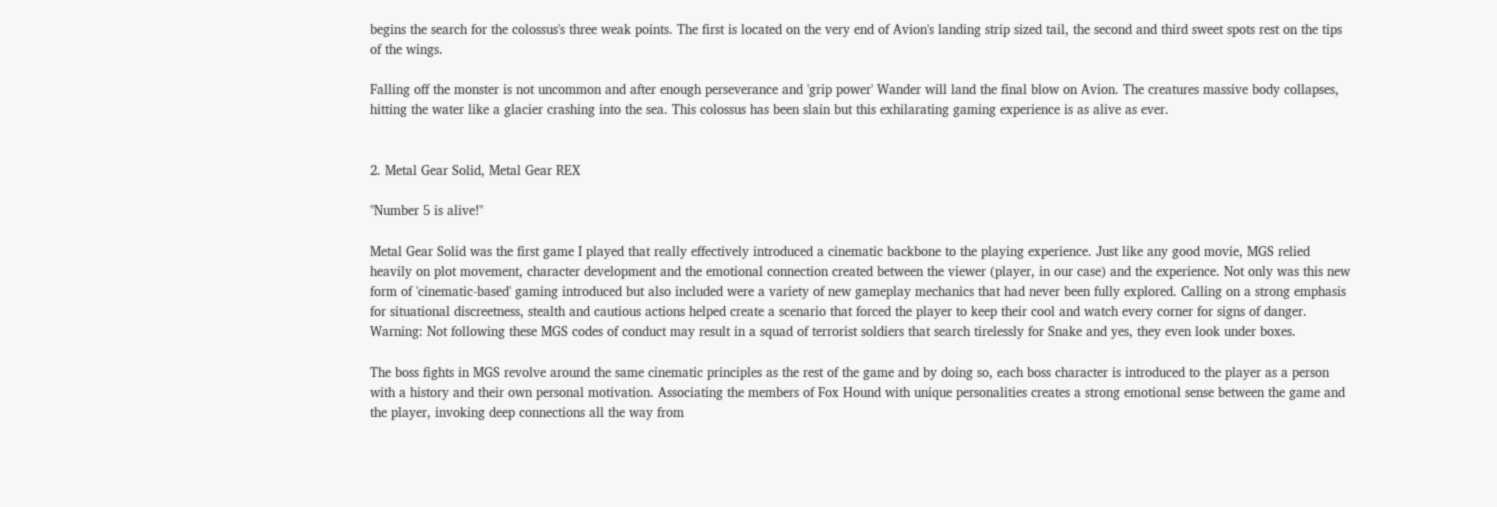begins the search for the colossus's three weak points. The first is located on the very end of Avion's landing strip sized tail, the second and third sweet spots rest on the tips of the wings.

Falling off the monster is not uncommon and after enough perseverance and 'grip power' Wander will land the final blow on Avion. The creatures massive body collapses, hitting the water like a glacier crashing into the sea. This colossus has been slain but this exhilarating gaming experience is as alive as ever.


2. Metal Gear Solid, Metal Gear REX

"Number 5 is alive!"

Metal Gear Solid was the first game I played that really effectively introduced a cinematic backbone to the playing experience. Just like any good movie, MGS relied heavily on plot movement, character development and the emotional connection created between the viewer (player, in our case) and the experience. Not only was this new form of 'cinematic-based' gaming introduced but also included were a variety of new gameplay mechanics that had never been fully explored. Calling on a strong emphasis for situational discreetness, stealth and cautious actions helped create a scenario that forced the player to keep their cool and watch every corner for signs of danger. Warning: Not following these MGS codes of conduct may result in a squad of terrorist soldiers that search tirelessly for Snake and yes, they even look under boxes.

The boss fights in MGS revolve around the same cinematic principles as the rest of the game and by doing so, each boss character is introduced to the player as a person with a history and their own personal motivation. Associating the members of Fox Hound with unique personalities creates a strong emotional sense between the game and the player, invoking deep connections all the way from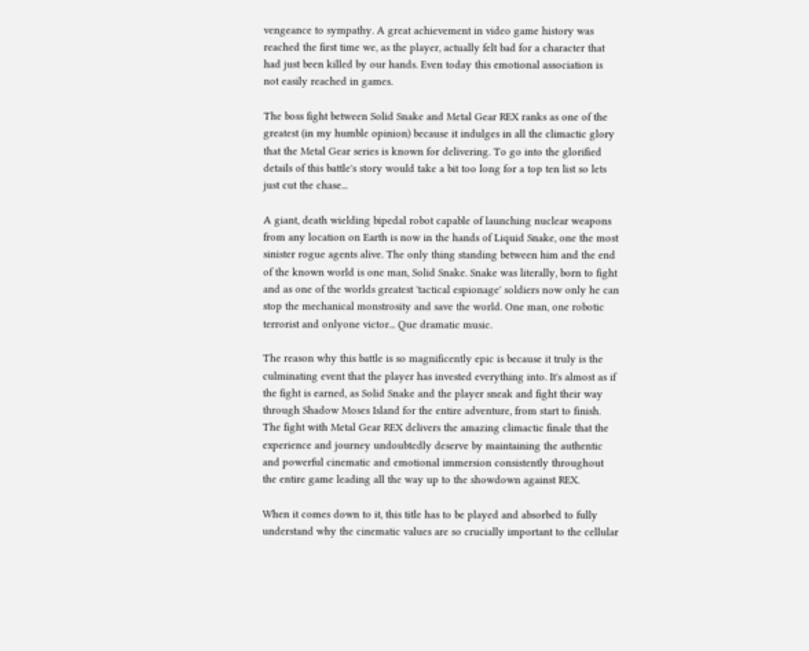vengeance to sympathy. A great achievement in video game history was reached the first time we, as the player, actually felt bad for a character that had just been killed by our hands. Even today this emotional association is not easily reached in games.

The boss fight between Solid Snake and Metal Gear REX ranks as one of the greatest (in my humble opinion) because it indulges in all the climactic glory that the Metal Gear series is known for delivering. To go into the glorified details of this battle's story would take a bit too long for a top ten list so lets just cut the chase...

A giant, death wielding bipedal robot capable of launching nuclear weapons from any location on Earth is now in the hands of Liquid Snake, one the most sinister rogue agents alive. The only thing standing between him and the end of the known world is one man, Solid Snake. Snake was literally, born to fight and as one of the worlds greatest 'tactical espionage' soldiers now only he can stop the mechanical monstrosity and save the world. One man, one robotic terrorist and onlyone victor... Que dramatic music.

The reason why this battle is so magnificently epic is because it truly is the culminating event that the player has invested everything into. It's almost as if the fight is earned, as Solid Snake and the player sneak and fight their way through Shadow Moses Island for the entire adventure, from start to finish. The fight with Metal Gear REX delivers the amazing climactic finale that the experience and journey undoubtedly deserve by maintaining the authentic and powerful cinematic and emotional immersion consistently throughout the entire game leading all the way up to the showdown against REX.

When it comes down to it, this title has to be played and absorbed to fully understand why the cinematic values are so crucially important to the cellular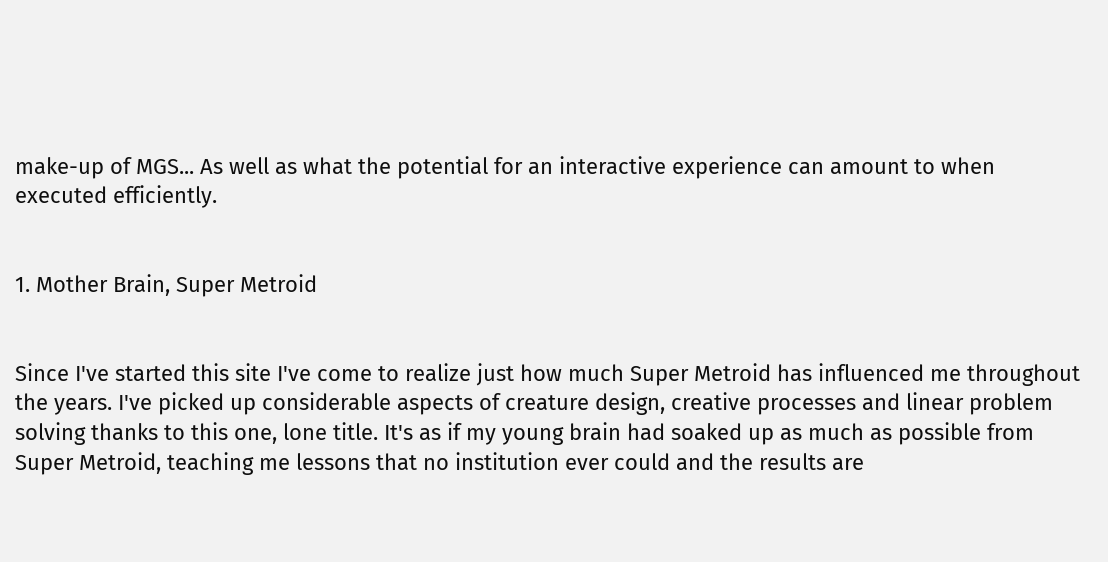make-up of MGS... As well as what the potential for an interactive experience can amount to when executed efficiently.


1. Mother Brain, Super Metroid


Since I've started this site I've come to realize just how much Super Metroid has influenced me throughout the years. I've picked up considerable aspects of creature design, creative processes and linear problem solving thanks to this one, lone title. It's as if my young brain had soaked up as much as possible from Super Metroid, teaching me lessons that no institution ever could and the results are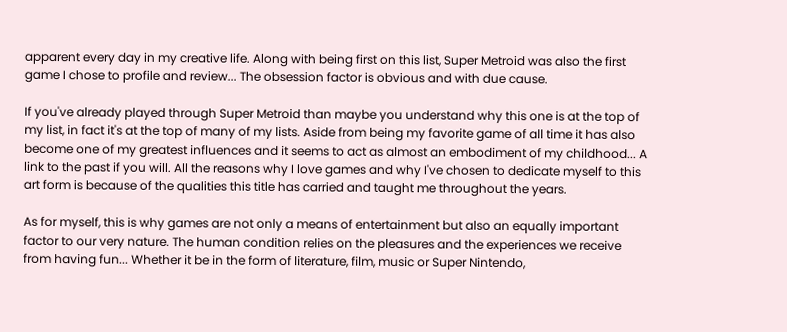apparent every day in my creative life. Along with being first on this list, Super Metroid was also the first game I chose to profile and review... The obsession factor is obvious and with due cause.

If you've already played through Super Metroid than maybe you understand why this one is at the top of my list, in fact it's at the top of many of my lists. Aside from being my favorite game of all time it has also become one of my greatest influences and it seems to act as almost an embodiment of my childhood... A link to the past if you will. All the reasons why I love games and why I've chosen to dedicate myself to this art form is because of the qualities this title has carried and taught me throughout the years.

As for myself, this is why games are not only a means of entertainment but also an equally important factor to our very nature. The human condition relies on the pleasures and the experiences we receive from having fun... Whether it be in the form of literature, film, music or Super Nintendo,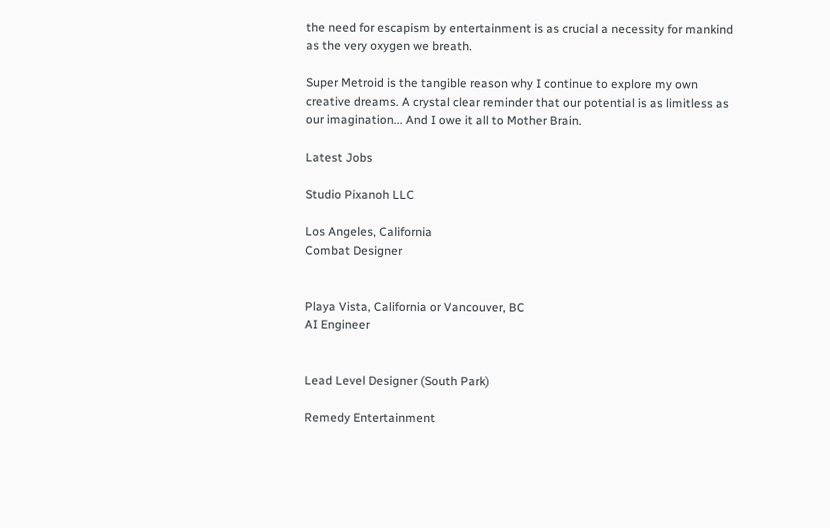the need for escapism by entertainment is as crucial a necessity for mankind as the very oxygen we breath.

Super Metroid is the tangible reason why I continue to explore my own creative dreams. A crystal clear reminder that our potential is as limitless as our imagination... And I owe it all to Mother Brain.

Latest Jobs

Studio Pixanoh LLC

Los Angeles, California
Combat Designer


Playa Vista, California or Vancouver, BC
AI Engineer


Lead Level Designer (South Park)

Remedy Entertainment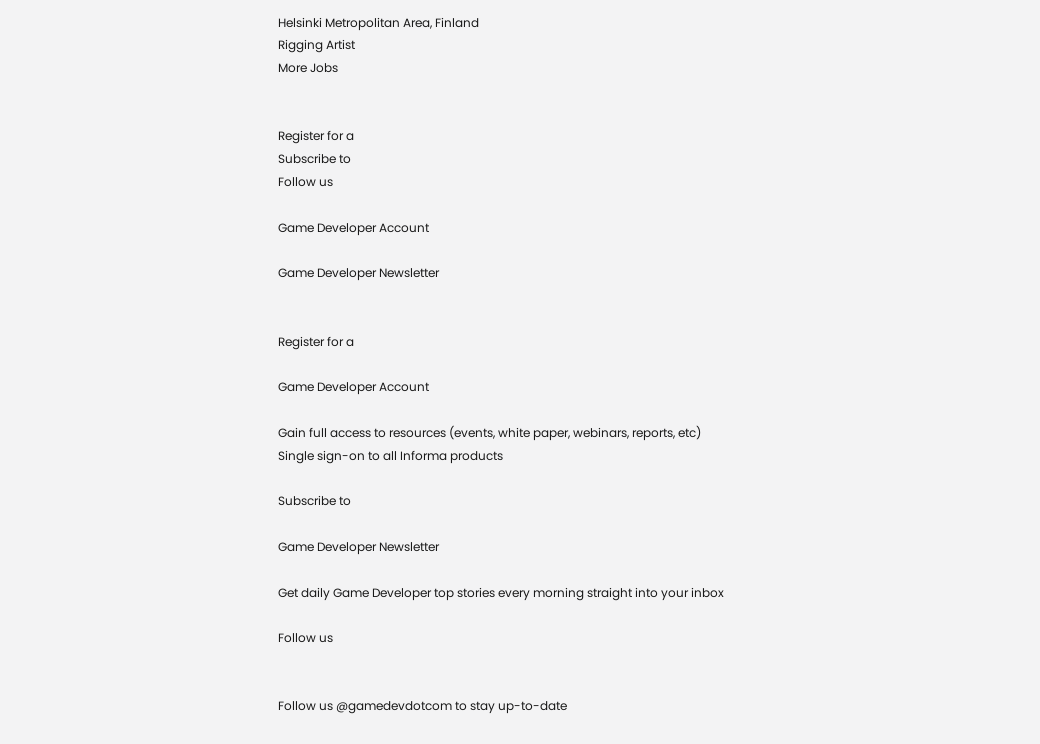Helsinki Metropolitan Area, Finland
Rigging Artist
More Jobs


Register for a
Subscribe to
Follow us

Game Developer Account

Game Developer Newsletter


Register for a

Game Developer Account

Gain full access to resources (events, white paper, webinars, reports, etc)
Single sign-on to all Informa products

Subscribe to

Game Developer Newsletter

Get daily Game Developer top stories every morning straight into your inbox

Follow us


Follow us @gamedevdotcom to stay up-to-date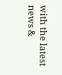with the latest news &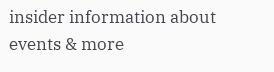insider information about events & more